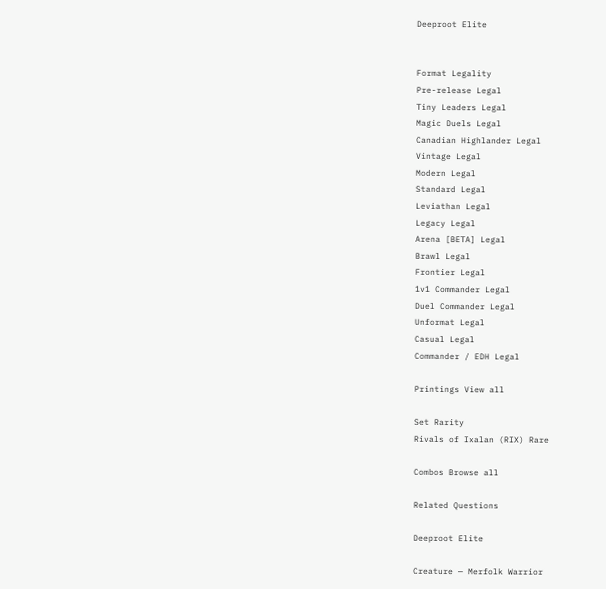Deeproot Elite


Format Legality
Pre-release Legal
Tiny Leaders Legal
Magic Duels Legal
Canadian Highlander Legal
Vintage Legal
Modern Legal
Standard Legal
Leviathan Legal
Legacy Legal
Arena [BETA] Legal
Brawl Legal
Frontier Legal
1v1 Commander Legal
Duel Commander Legal
Unformat Legal
Casual Legal
Commander / EDH Legal

Printings View all

Set Rarity
Rivals of Ixalan (RIX) Rare

Combos Browse all

Related Questions

Deeproot Elite

Creature — Merfolk Warrior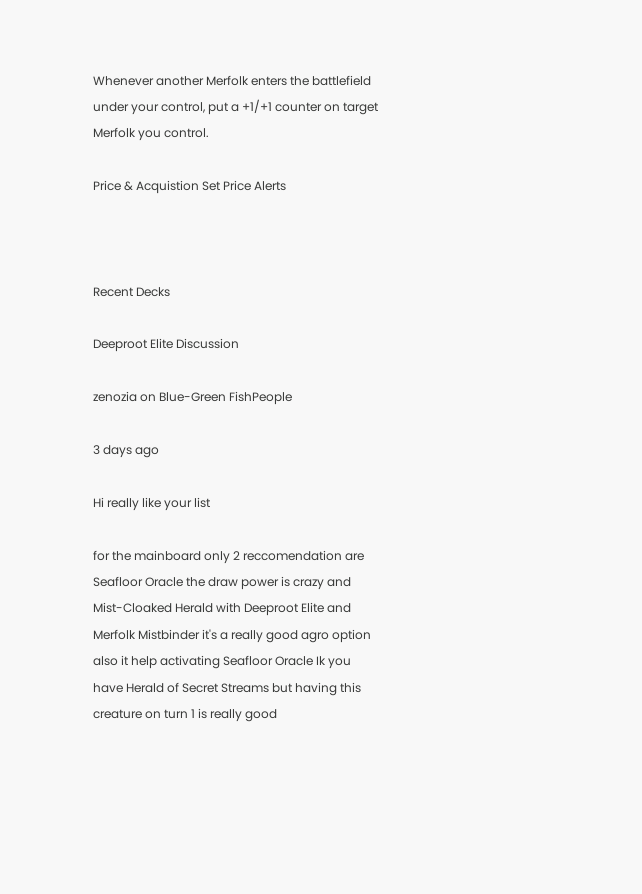Whenever another Merfolk enters the battlefield under your control, put a +1/+1 counter on target Merfolk you control.

Price & Acquistion Set Price Alerts



Recent Decks

Deeproot Elite Discussion

zenozia on Blue-Green FishPeople

3 days ago

Hi really like your list

for the mainboard only 2 reccomendation are Seafloor Oracle the draw power is crazy and Mist-Cloaked Herald with Deeproot Elite and Merfolk Mistbinder it's a really good agro option also it help activating Seafloor Oracle Ik you have Herald of Secret Streams but having this creature on turn 1 is really good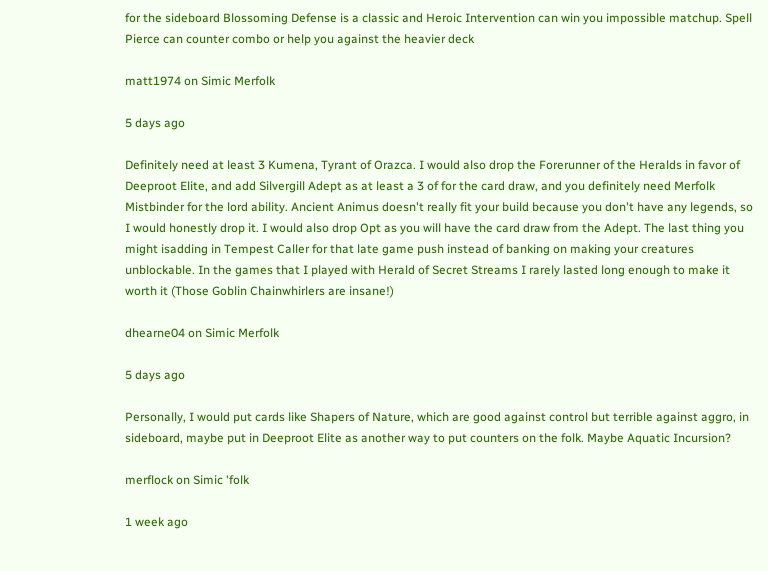for the sideboard Blossoming Defense is a classic and Heroic Intervention can win you impossible matchup. Spell Pierce can counter combo or help you against the heavier deck

matt1974 on Simic Merfolk

5 days ago

Definitely need at least 3 Kumena, Tyrant of Orazca. I would also drop the Forerunner of the Heralds in favor of Deeproot Elite, and add Silvergill Adept as at least a 3 of for the card draw, and you definitely need Merfolk Mistbinder for the lord ability. Ancient Animus doesn't really fit your build because you don't have any legends, so I would honestly drop it. I would also drop Opt as you will have the card draw from the Adept. The last thing you might isadding in Tempest Caller for that late game push instead of banking on making your creatures unblockable. In the games that I played with Herald of Secret Streams I rarely lasted long enough to make it worth it (Those Goblin Chainwhirlers are insane!)

dhearne04 on Simic Merfolk

5 days ago

Personally, I would put cards like Shapers of Nature, which are good against control but terrible against aggro, in sideboard, maybe put in Deeproot Elite as another way to put counters on the folk. Maybe Aquatic Incursion?

merflock on Simic 'folk

1 week ago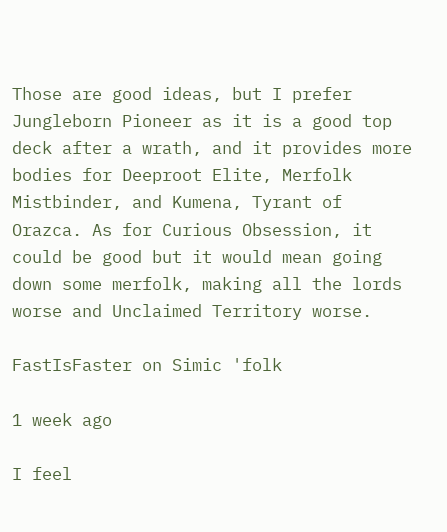Those are good ideas, but I prefer Jungleborn Pioneer as it is a good top deck after a wrath, and it provides more bodies for Deeproot Elite, Merfolk Mistbinder, and Kumena, Tyrant of Orazca. As for Curious Obsession, it could be good but it would mean going down some merfolk, making all the lords worse and Unclaimed Territory worse.

FastIsFaster on Simic 'folk

1 week ago

I feel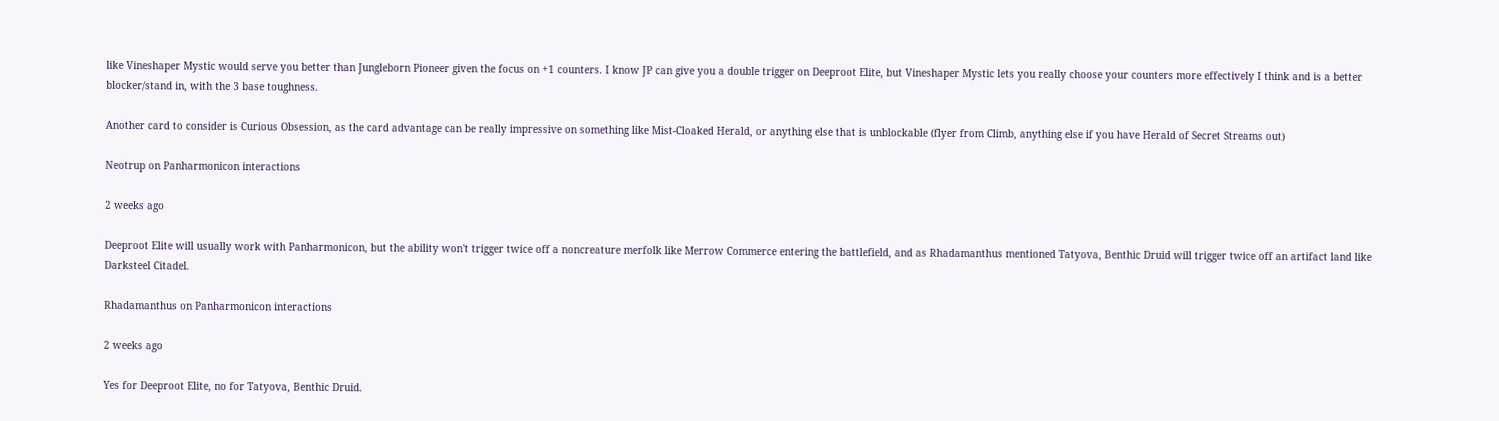like Vineshaper Mystic would serve you better than Jungleborn Pioneer given the focus on +1 counters. I know JP can give you a double trigger on Deeproot Elite, but Vineshaper Mystic lets you really choose your counters more effectively I think and is a better blocker/stand in, with the 3 base toughness.

Another card to consider is Curious Obsession, as the card advantage can be really impressive on something like Mist-Cloaked Herald, or anything else that is unblockable (flyer from Climb, anything else if you have Herald of Secret Streams out)

Neotrup on Panharmonicon interactions

2 weeks ago

Deeproot Elite will usually work with Panharmonicon, but the ability won't trigger twice off a noncreature merfolk like Merrow Commerce entering the battlefield, and as Rhadamanthus mentioned Tatyova, Benthic Druid will trigger twice off an artifact land like Darksteel Citadel.

Rhadamanthus on Panharmonicon interactions

2 weeks ago

Yes for Deeproot Elite, no for Tatyova, Benthic Druid.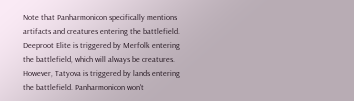Note that Panharmonicon specifically mentions artifacts and creatures entering the battlefield. Deeproot Elite is triggered by Merfolk entering the battlefield, which will always be creatures. However, Tatyova is triggered by lands entering the battlefield. Panharmonicon won't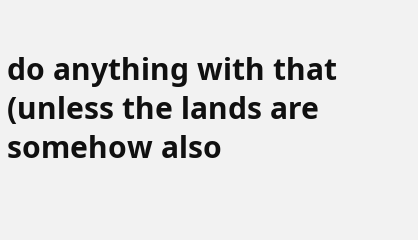do anything with that (unless the lands are somehow also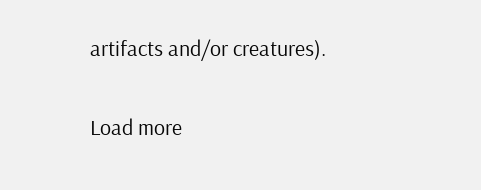artifacts and/or creatures).

Load more